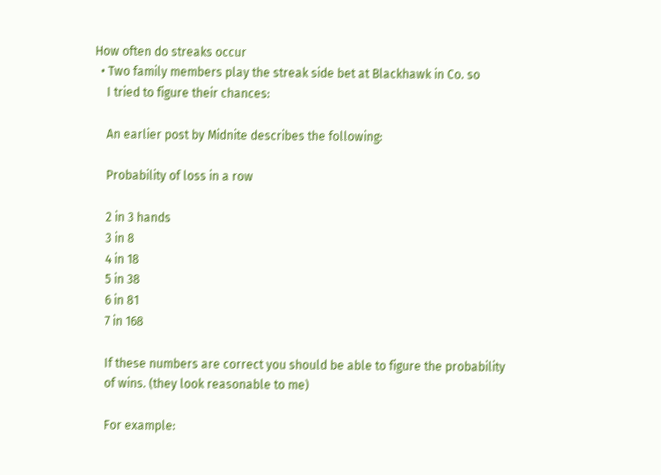How often do streaks occur
  • Two family members play the streak side bet at Blackhawk in Co. so
    I tried to figure their chances:

    An earlier post by Midnite describes the following:

    Probability of loss in a row

    2 in 3 hands
    3 in 8
    4 in 18
    5 in 38
    6 in 81
    7 in 168

    If these numbers are correct you should be able to figure the probability
    of wins. (they look reasonable to me)

    For example: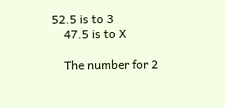52.5 is to 3
    47.5 is to X

    The number for 2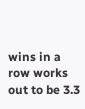wins in a row works out to be 3.3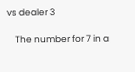vs dealer 3

    The number for 7 in a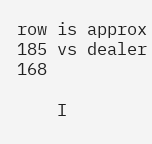row is approx 185 vs dealer 168

    I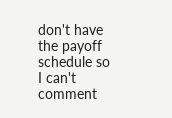don't have the payoff schedule so I can't comment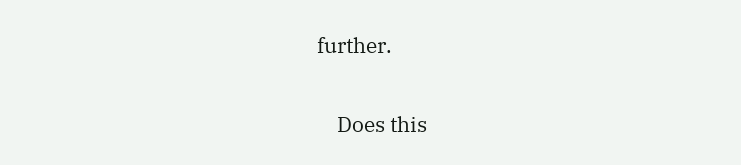further.

    Does this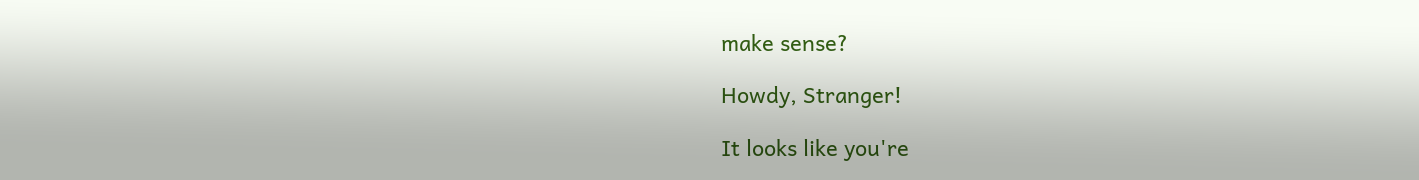make sense?

Howdy, Stranger!

It looks like you're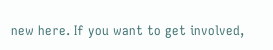new here. If you want to get involved,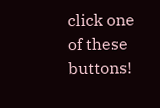click one of these buttons!